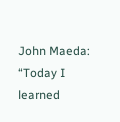John Maeda: “Today I learned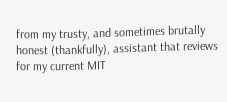from my trusty, and sometimes brutally honest (thankfully), assistant that reviews for my current MIT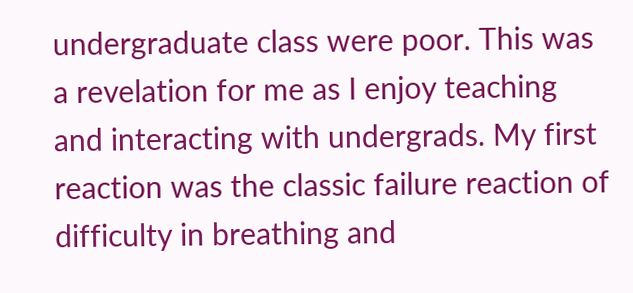undergraduate class were poor. This was a revelation for me as I enjoy teaching and interacting with undergrads. My first reaction was the classic failure reaction of difficulty in breathing and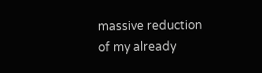massive reduction of my already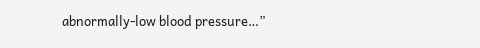abnormally-low blood pressure…”